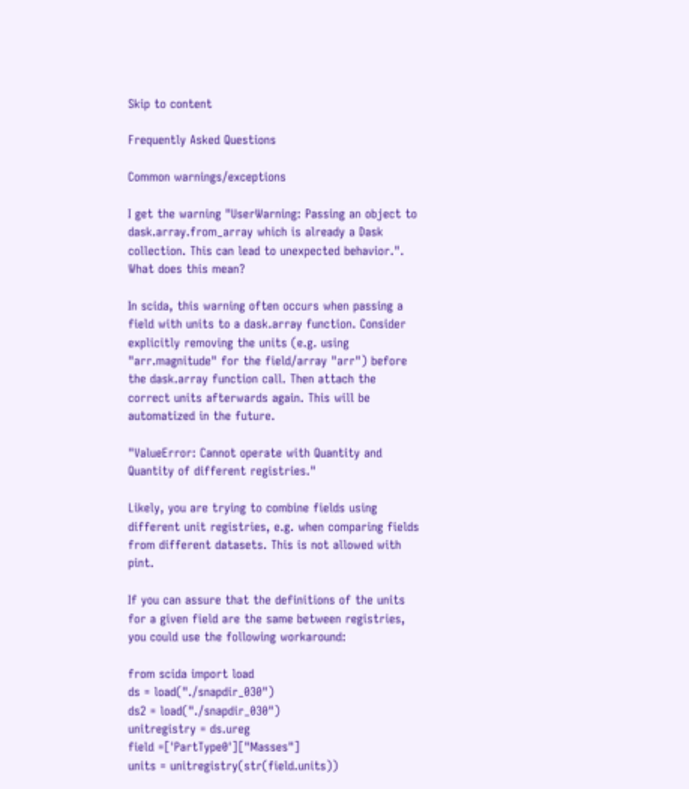Skip to content

Frequently Asked Questions

Common warnings/exceptions

I get the warning "UserWarning: Passing an object to dask.array.from_array which is already a Dask collection. This can lead to unexpected behavior.". What does this mean?

In scida, this warning often occurs when passing a field with units to a dask.array function. Consider explicitly removing the units (e.g. using "arr.magnitude" for the field/array "arr") before the dask.array function call. Then attach the correct units afterwards again. This will be automatized in the future.

"ValueError: Cannot operate with Quantity and Quantity of different registries."

Likely, you are trying to combine fields using different unit registries, e.g. when comparing fields from different datasets. This is not allowed with pint.

If you can assure that the definitions of the units for a given field are the same between registries, you could use the following workaround:

from scida import load
ds = load("./snapdir_030")
ds2 = load("./snapdir_030")
unitregistry = ds.ureg
field =['PartType0']["Masses"]
units = unitregistry(str(field.units))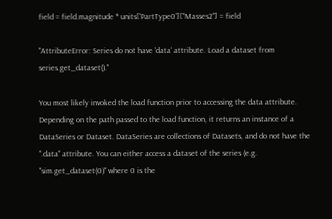field = field.magnitude * units['PartType0']["Masses2"] = field

"AttributeError: Series do not have 'data' attribute. Load a dataset from series.get_dataset()."

You most likely invoked the load function prior to accessing the data attribute. Depending on the path passed to the load function, it returns an instance of a DataSeries or Dataset. DataSeries are collections of Datasets, and do not have the ".data" attribute. You can either access a dataset of the series (e.g. "sim.get_dataset(0)" where 0 is the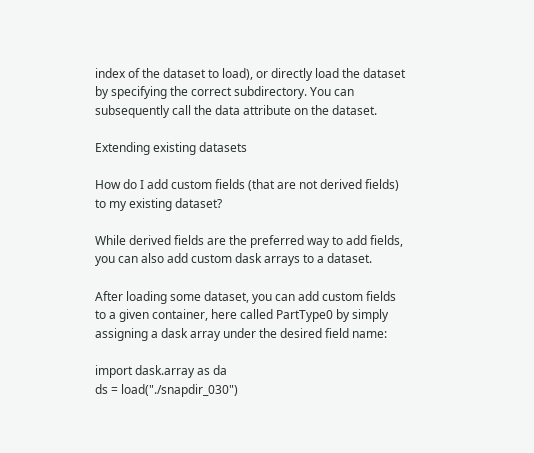index of the dataset to load), or directly load the dataset by specifying the correct subdirectory. You can subsequently call the data attribute on the dataset.

Extending existing datasets

How do I add custom fields (that are not derived fields) to my existing dataset?

While derived fields are the preferred way to add fields, you can also add custom dask arrays to a dataset.

After loading some dataset, you can add custom fields to a given container, here called PartType0 by simply assigning a dask array under the desired field name:

import dask.array as da
ds = load("./snapdir_030")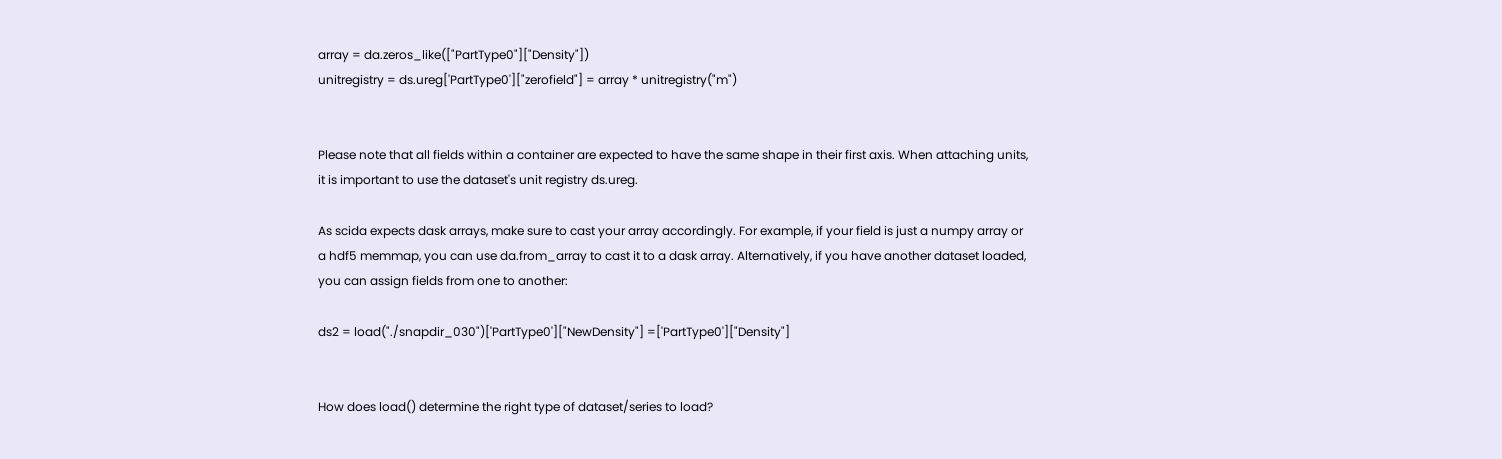array = da.zeros_like(["PartType0"]["Density"])
unitregistry = ds.ureg['PartType0']["zerofield"] = array * unitregistry("m")


Please note that all fields within a container are expected to have the same shape in their first axis. When attaching units, it is important to use the dataset's unit registry ds.ureg.

As scida expects dask arrays, make sure to cast your array accordingly. For example, if your field is just a numpy array or a hdf5 memmap, you can use da.from_array to cast it to a dask array. Alternatively, if you have another dataset loaded, you can assign fields from one to another:

ds2 = load("./snapdir_030")['PartType0']["NewDensity"] =['PartType0']["Density"]


How does load() determine the right type of dataset/series to load?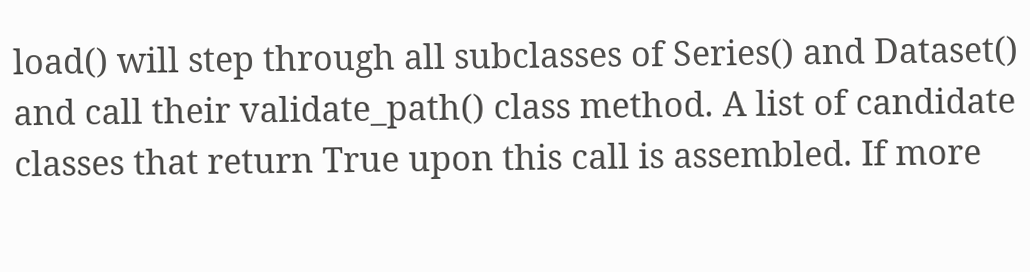load() will step through all subclasses of Series() and Dataset() and call their validate_path() class method. A list of candidate classes that return True upon this call is assembled. If more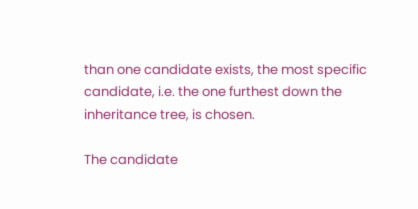than one candidate exists, the most specific candidate, i.e. the one furthest down the inheritance tree, is chosen.

The candidate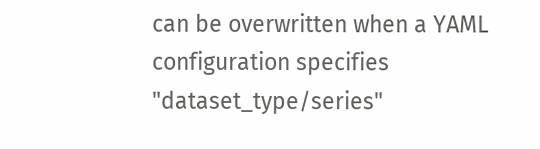can be overwritten when a YAML configuration specifies "dataset_type/series"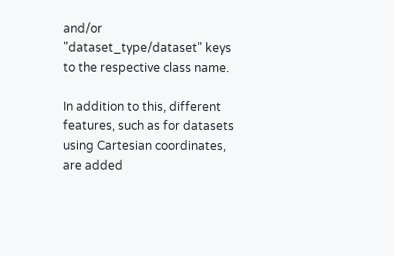and/or "dataset_type/dataset" keys to the respective class name.

In addition to this, different features, such as for datasets using Cartesian coordinates, are added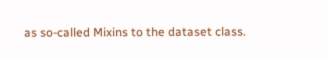as so-called Mixins to the dataset class.